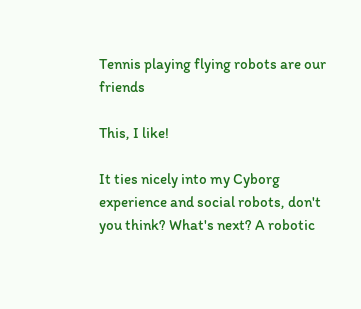Tennis playing flying robots are our friends

This, I like!

It ties nicely into my Cyborg experience and social robots, don't you think? What's next? A robotic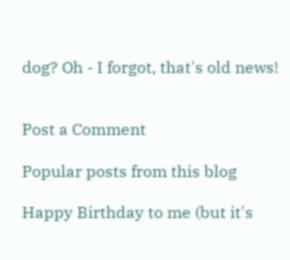dog? Oh - I forgot, that's old news!


Post a Comment

Popular posts from this blog

Happy Birthday to me (but it's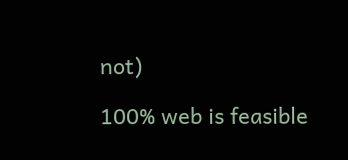not)

100% web is feasible